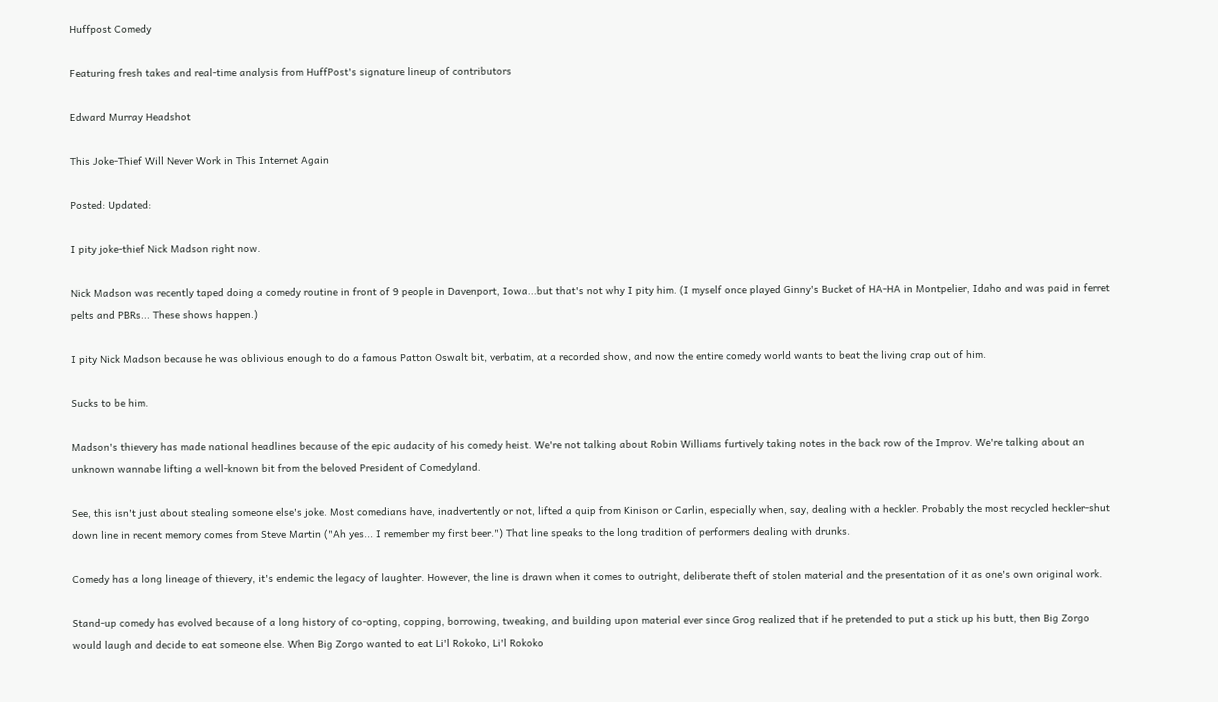Huffpost Comedy

Featuring fresh takes and real-time analysis from HuffPost's signature lineup of contributors

Edward Murray Headshot

This Joke-Thief Will Never Work in This Internet Again

Posted: Updated:

I pity joke-thief Nick Madson right now.

Nick Madson was recently taped doing a comedy routine in front of 9 people in Davenport, Iowa...but that's not why I pity him. (I myself once played Ginny's Bucket of HA-HA in Montpelier, Idaho and was paid in ferret pelts and PBRs... These shows happen.)

I pity Nick Madson because he was oblivious enough to do a famous Patton Oswalt bit, verbatim, at a recorded show, and now the entire comedy world wants to beat the living crap out of him.

Sucks to be him.

Madson's thievery has made national headlines because of the epic audacity of his comedy heist. We're not talking about Robin Williams furtively taking notes in the back row of the Improv. We're talking about an unknown wannabe lifting a well-known bit from the beloved President of Comedyland.

See, this isn't just about stealing someone else's joke. Most comedians have, inadvertently or not, lifted a quip from Kinison or Carlin, especially when, say, dealing with a heckler. Probably the most recycled heckler-shut down line in recent memory comes from Steve Martin ("Ah yes... I remember my first beer.") That line speaks to the long tradition of performers dealing with drunks.

Comedy has a long lineage of thievery, it's endemic the legacy of laughter. However, the line is drawn when it comes to outright, deliberate theft of stolen material and the presentation of it as one's own original work.

Stand-up comedy has evolved because of a long history of co-opting, copping, borrowing, tweaking, and building upon material ever since Grog realized that if he pretended to put a stick up his butt, then Big Zorgo would laugh and decide to eat someone else. When Big Zorgo wanted to eat Li'l Rokoko, Li'l Rokoko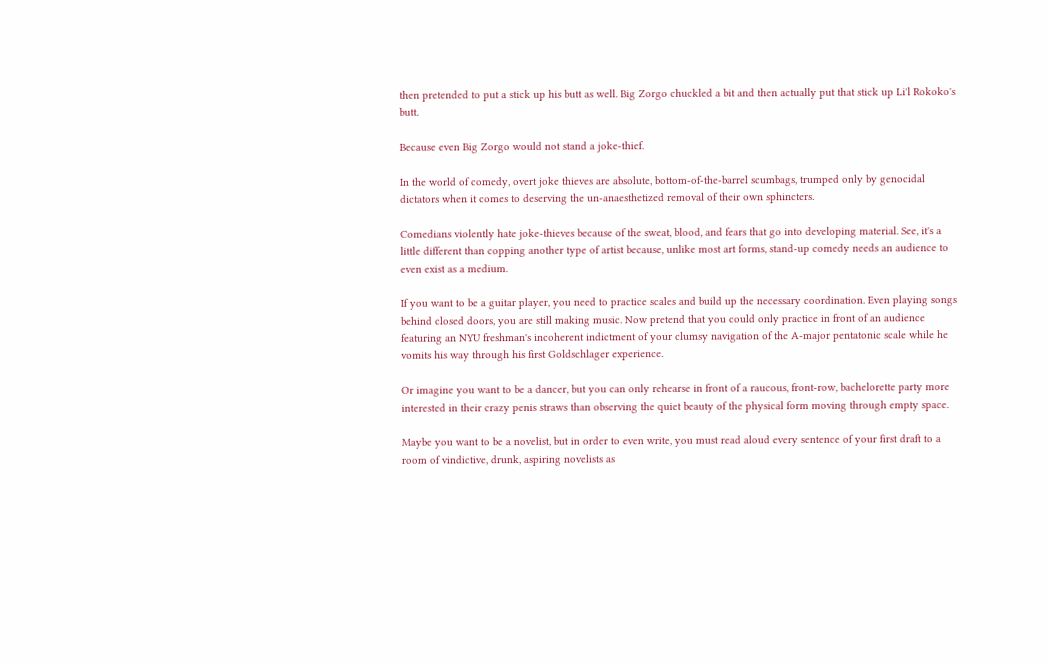then pretended to put a stick up his butt as well. Big Zorgo chuckled a bit and then actually put that stick up Li'l Rokoko's butt.

Because even Big Zorgo would not stand a joke-thief.

In the world of comedy, overt joke thieves are absolute, bottom-of-the-barrel scumbags, trumped only by genocidal dictators when it comes to deserving the un-anaesthetized removal of their own sphincters.

Comedians violently hate joke-thieves because of the sweat, blood, and fears that go into developing material. See, it's a little different than copping another type of artist because, unlike most art forms, stand-up comedy needs an audience to even exist as a medium.

If you want to be a guitar player, you need to practice scales and build up the necessary coordination. Even playing songs behind closed doors, you are still making music. Now pretend that you could only practice in front of an audience featuring an NYU freshman's incoherent indictment of your clumsy navigation of the A-major pentatonic scale while he vomits his way through his first Goldschlager experience.

Or imagine you want to be a dancer, but you can only rehearse in front of a raucous, front-row, bachelorette party more interested in their crazy penis straws than observing the quiet beauty of the physical form moving through empty space.

Maybe you want to be a novelist, but in order to even write, you must read aloud every sentence of your first draft to a room of vindictive, drunk, aspiring novelists as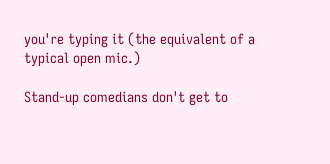you're typing it (the equivalent of a typical open mic.)

Stand-up comedians don't get to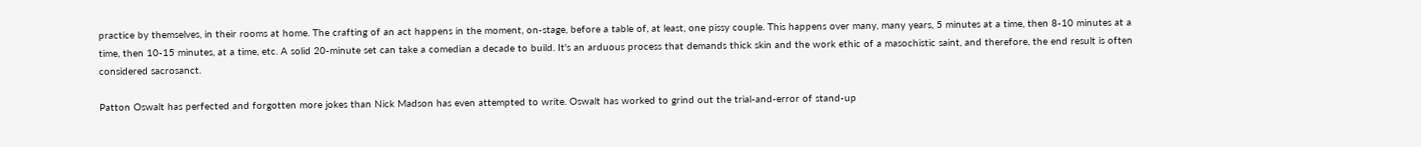practice by themselves, in their rooms at home. The crafting of an act happens in the moment, on-stage, before a table of, at least, one pissy couple. This happens over many, many years, 5 minutes at a time, then 8-10 minutes at a time, then 10-15 minutes, at a time, etc. A solid 20-minute set can take a comedian a decade to build. It's an arduous process that demands thick skin and the work ethic of a masochistic saint, and therefore, the end result is often considered sacrosanct.

Patton Oswalt has perfected and forgotten more jokes than Nick Madson has even attempted to write. Oswalt has worked to grind out the trial-and-error of stand-up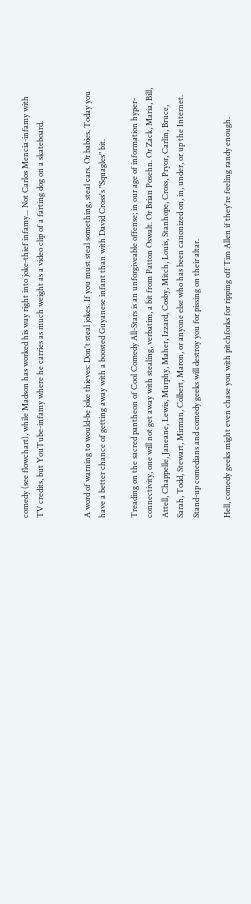comedy (see flowchart), while Madson has worked his way right into joke-thief infamy... Not Carlos Mencia-infamy with TV credits, but YouTube-infamy where he carries as much weight as a video clip of a farting dog on a skateboard.


A word of warning to would-be joke thieves: Don't steal jokes. If you must steal something, steal cars. Or babies. Today you have a better chance of getting away with a boosted Guyanese infant than with David Cross's "Squagles" bit.

Treading on the sacred pantheon of Cool Comedy All-Stars is an unforgiveable offense; in our age of information hyper-connectivity, one will not get away with stealing, verbatim, a bit from Patton Oswalt. Or Brian Posehn. Or Zack, Maria, Bill, Attell, Chappelle, Janeane, Lewis, Murphy, Maher, Izzard, Cosby, Mitch, Louis, Stanhope, Cross, Pryor, Carlin, Bruce, Sarah, Todd, Stewart, Mirman, Colbert, Maron, or anyone else who has been canonized on, in, under, or up the Internet. Stand-up comedians and comedy geeks will destroy you for pissing on their altar.

Hell, comedy geeks might even chase you with pitchforks for ripping off Tim Allen if they're feeling randy enough.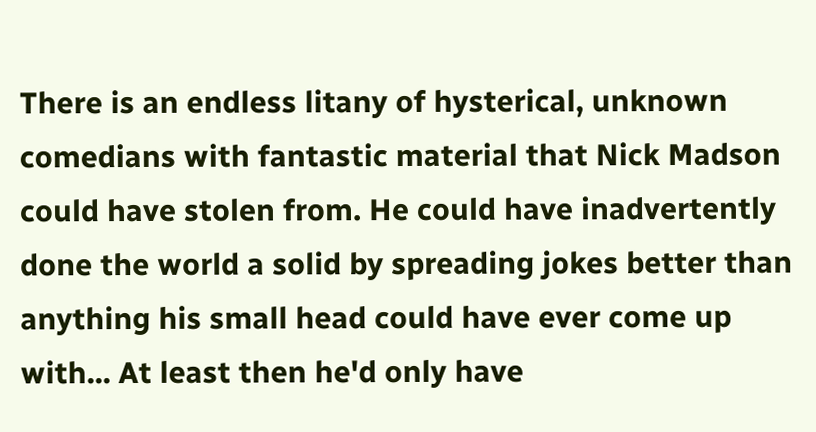There is an endless litany of hysterical, unknown comedians with fantastic material that Nick Madson could have stolen from. He could have inadvertently done the world a solid by spreading jokes better than anything his small head could have ever come up with... At least then he'd only have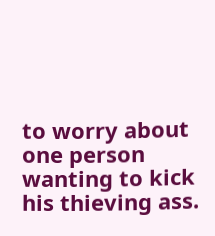to worry about one person wanting to kick his thieving ass.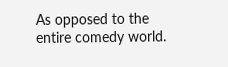As opposed to the entire comedy world.